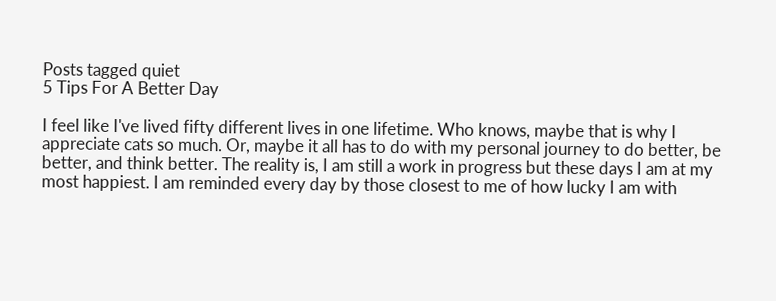Posts tagged quiet
5 Tips For A Better Day

I feel like I've lived fifty different lives in one lifetime. Who knows, maybe that is why I appreciate cats so much. Or, maybe it all has to do with my personal journey to do better, be better, and think better. The reality is, I am still a work in progress but these days I am at my most happiest. I am reminded every day by those closest to me of how lucky I am with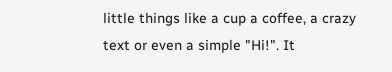little things like a cup a coffee, a crazy text or even a simple "Hi!". It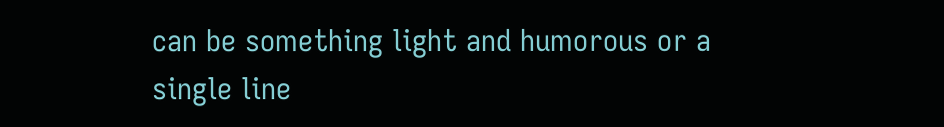can be something light and humorous or a single line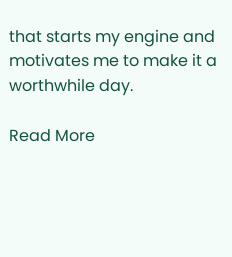that starts my engine and motivates me to make it a worthwhile day.

Read More